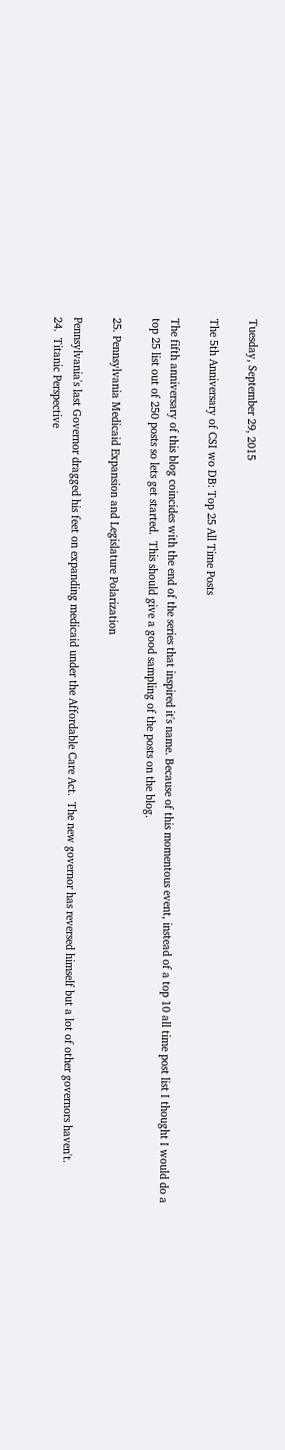Tuesday, September 29, 2015

The 5th Anniversary of CSI wo DB: Top 25 All Time Posts

The fifth anniversary of this blog coincides with the end of the series that inspired it's name. Because of this momentous event, instead of a top 10 all time post list I thought I would do a top 25 list out of 250 posts so lets get started.  This should give a good sampling of the posts on the blog.

25. Pennsylvania Medicaid Expansion and Legislature Polarization

Pennsylvania's last Governor dragged his feet on expanding medicaid under the Affordable Care Act.  The new governor has reversed himself but a lot of other governors haven't.
24.  Titanic Perspective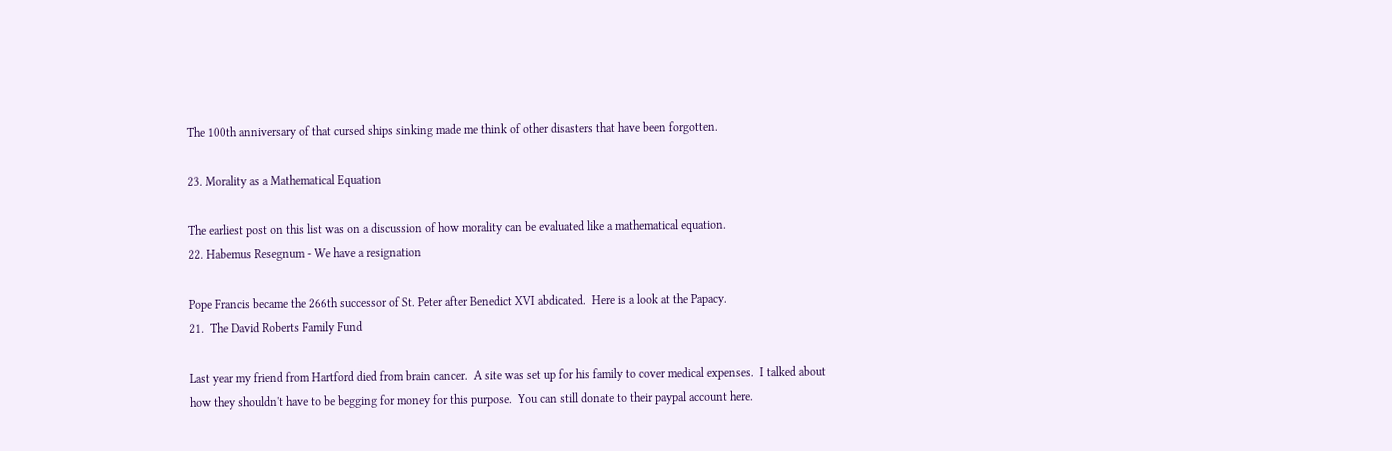The 100th anniversary of that cursed ships sinking made me think of other disasters that have been forgotten.

23. Morality as a Mathematical Equation

The earliest post on this list was on a discussion of how morality can be evaluated like a mathematical equation.
22. Habemus Resegnum - We have a resignation

Pope Francis became the 266th successor of St. Peter after Benedict XVI abdicated.  Here is a look at the Papacy.
21.  The David Roberts Family Fund

Last year my friend from Hartford died from brain cancer.  A site was set up for his family to cover medical expenses.  I talked about how they shouldn't have to be begging for money for this purpose.  You can still donate to their paypal account here.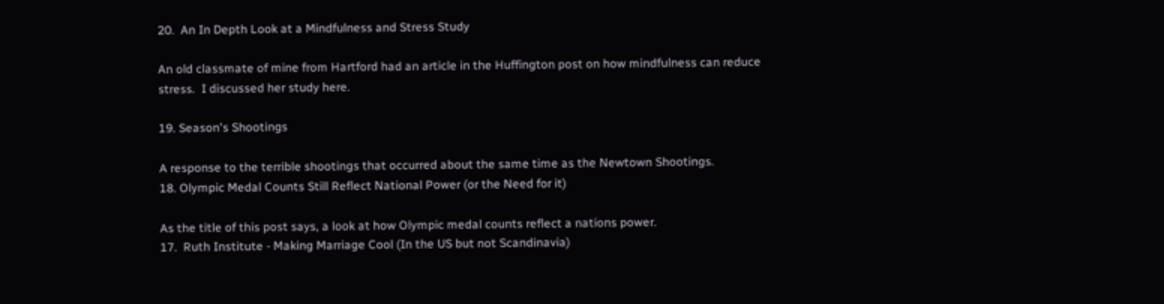20.  An In Depth Look at a Mindfulness and Stress Study

An old classmate of mine from Hartford had an article in the Huffington post on how mindfulness can reduce stress.  I discussed her study here.

19. Season's Shootings

A response to the terrible shootings that occurred about the same time as the Newtown Shootings.
18. Olympic Medal Counts Still Reflect National Power (or the Need for it)

As the title of this post says, a look at how Olympic medal counts reflect a nations power.
17.  Ruth Institute - Making Marriage Cool (In the US but not Scandinavia)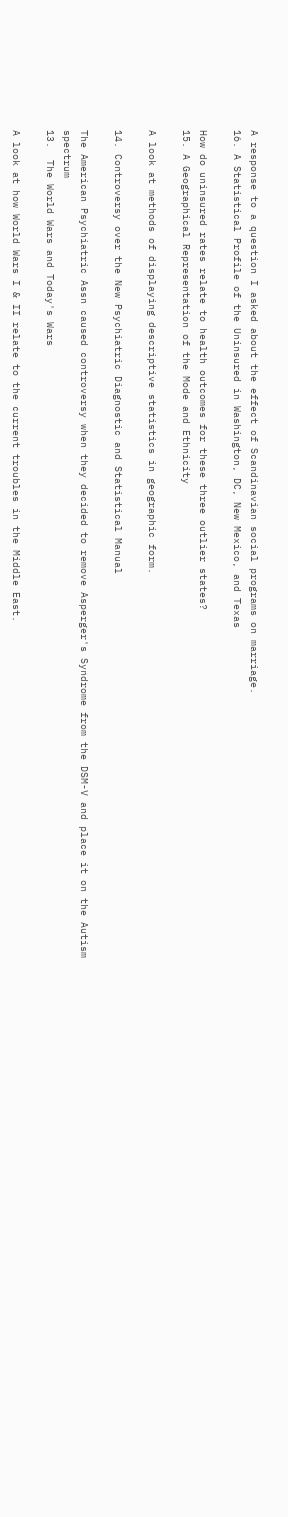A response to a question I asked about the effect of Scandinavian social programs on marriage.
16. A Statistical Profile of the Uninsured in Washington, DC, New Mexico, and Texas

How do uninsured rates relate to health outcomes for these three outlier states?
15. A Geographical Representation of the Mode and Ethnicity

A look at methods of displaying descriptive statistics in geographic form.

14. Controversy over the New Psychiatric Diagnostic and Statistical Manual

The American Psychiatric Assn caused controversy when they decided to remove Asperger's Syndrome from the DSM-V and place it on the Autism spectrum
13.  The World Wars and Today's Wars

A look at how World Wars I & II relate to the current troubles in the Middle East.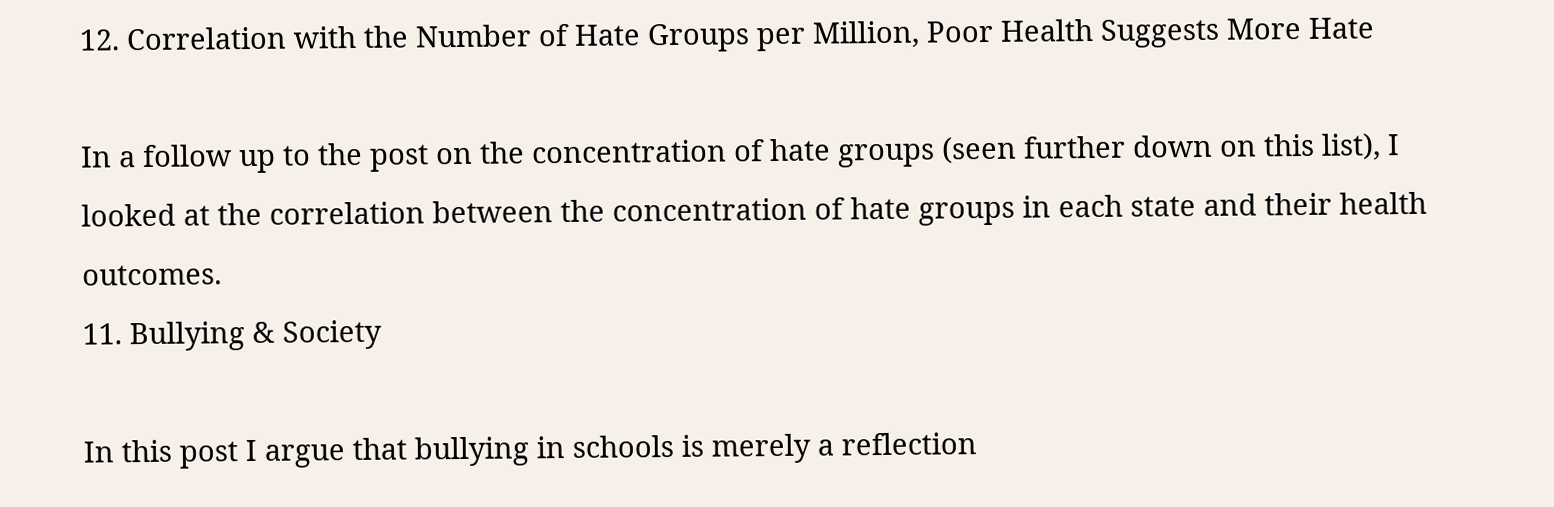12. Correlation with the Number of Hate Groups per Million, Poor Health Suggests More Hate

In a follow up to the post on the concentration of hate groups (seen further down on this list), I looked at the correlation between the concentration of hate groups in each state and their health outcomes.
11. Bullying & Society

In this post I argue that bullying in schools is merely a reflection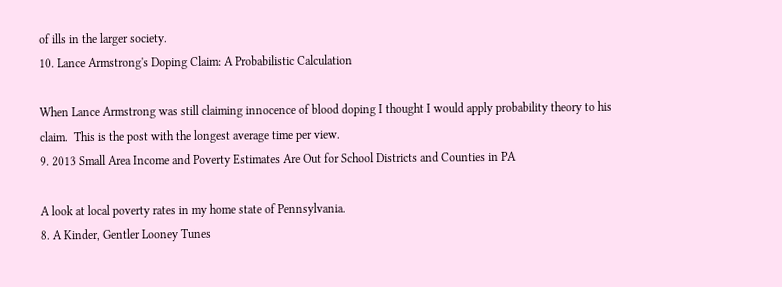of ills in the larger society.
10. Lance Armstrong's Doping Claim: A Probabilistic Calculation

When Lance Armstrong was still claiming innocence of blood doping I thought I would apply probability theory to his claim.  This is the post with the longest average time per view.
9. 2013 Small Area Income and Poverty Estimates Are Out for School Districts and Counties in PA

A look at local poverty rates in my home state of Pennsylvania.
8. A Kinder, Gentler Looney Tunes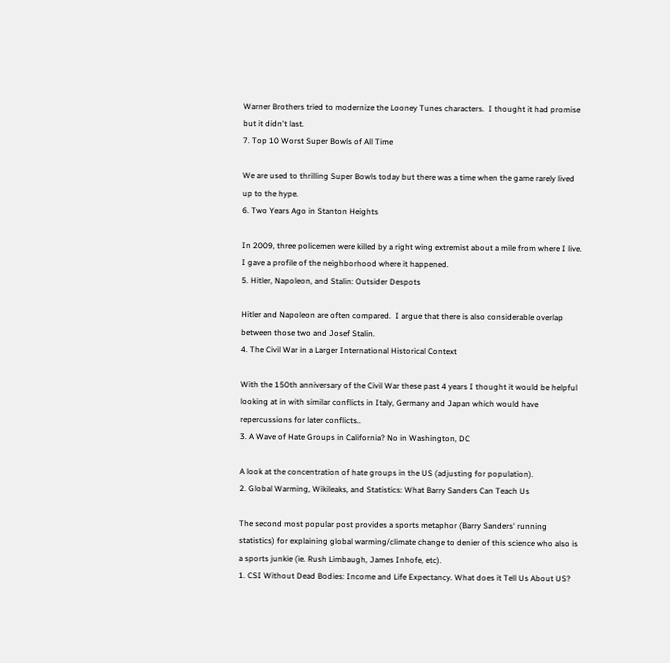Warner Brothers tried to modernize the Looney Tunes characters.  I thought it had promise but it didn't last.
7. Top 10 Worst Super Bowls of All Time

We are used to thrilling Super Bowls today but there was a time when the game rarely lived up to the hype.
6. Two Years Ago in Stanton Heights

In 2009, three policemen were killed by a right wing extremist about a mile from where I live.  I gave a profile of the neighborhood where it happened.
5. Hitler, Napoleon, and Stalin: Outsider Despots

Hitler and Napoleon are often compared.  I argue that there is also considerable overlap between those two and Josef Stalin.
4. The Civil War in a Larger International Historical Context

With the 150th anniversary of the Civil War these past 4 years I thought it would be helpful looking at in with similar conflicts in Italy, Germany and Japan which would have repercussions for later conflicts..
3. A Wave of Hate Groups in California? No in Washington, DC

A look at the concentration of hate groups in the US (adjusting for population).
2. Global Warming, Wikileaks, and Statistics: What Barry Sanders Can Teach Us

The second most popular post provides a sports metaphor (Barry Sanders' running statistics) for explaining global warming/climate change to denier of this science who also is a sports junkie (ie. Rush Limbaugh, James Inhofe, etc).
1. CSI Without Dead Bodies: Income and Life Expectancy. What does it Tell Us About US?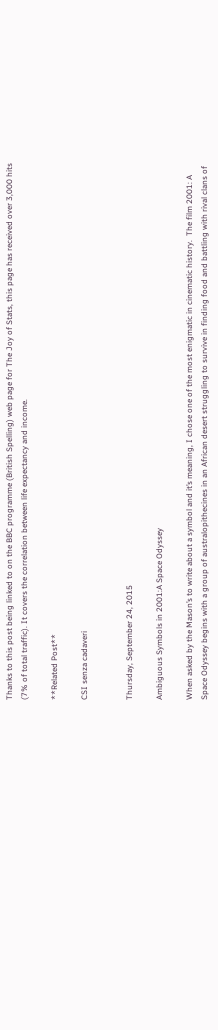Thanks to this post being linked to on the BBC programme (British Spelling) web page for The Joy of Stats, this page has received over 3,000 hits (7% of total traffic). It covers the correlation between life expectancy and income.

**Related Post**

CSI senza cadaveri


Thursday, September 24, 2015

Ambiguous Symbols in 2001:A Space Odyssey

When asked by the Mason’s to write about a symbol and it’s meaning, I chose one of the most enigmatic in cinematic history.  The film 2001: A Space Odyssey begins with a group of australopithecines in an African desert struggling to survive in finding food and battling with rival clans of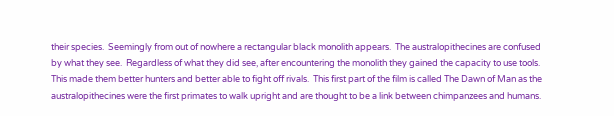their species.  Seemingly from out of nowhere a rectangular black monolith appears.  The australopithecines are confused by what they see.  Regardless of what they did see, after encountering the monolith they gained the capacity to use tools.  This made them better hunters and better able to fight off rivals.  This first part of the film is called The Dawn of Man as the australopithecines were the first primates to walk upright and are thought to be a link between chimpanzees and humans.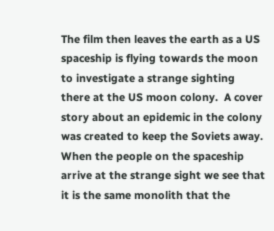The film then leaves the earth as a US spaceship is flying towards the moon to investigate a strange sighting there at the US moon colony.  A cover story about an epidemic in the colony was created to keep the Soviets away.  When the people on the spaceship arrive at the strange sight we see that it is the same monolith that the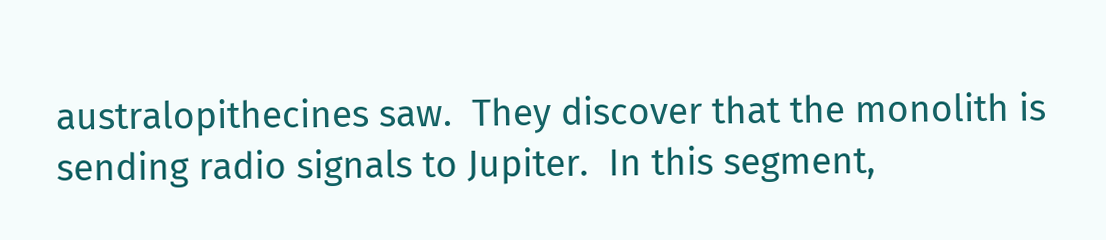australopithecines saw.  They discover that the monolith is sending radio signals to Jupiter.  In this segment,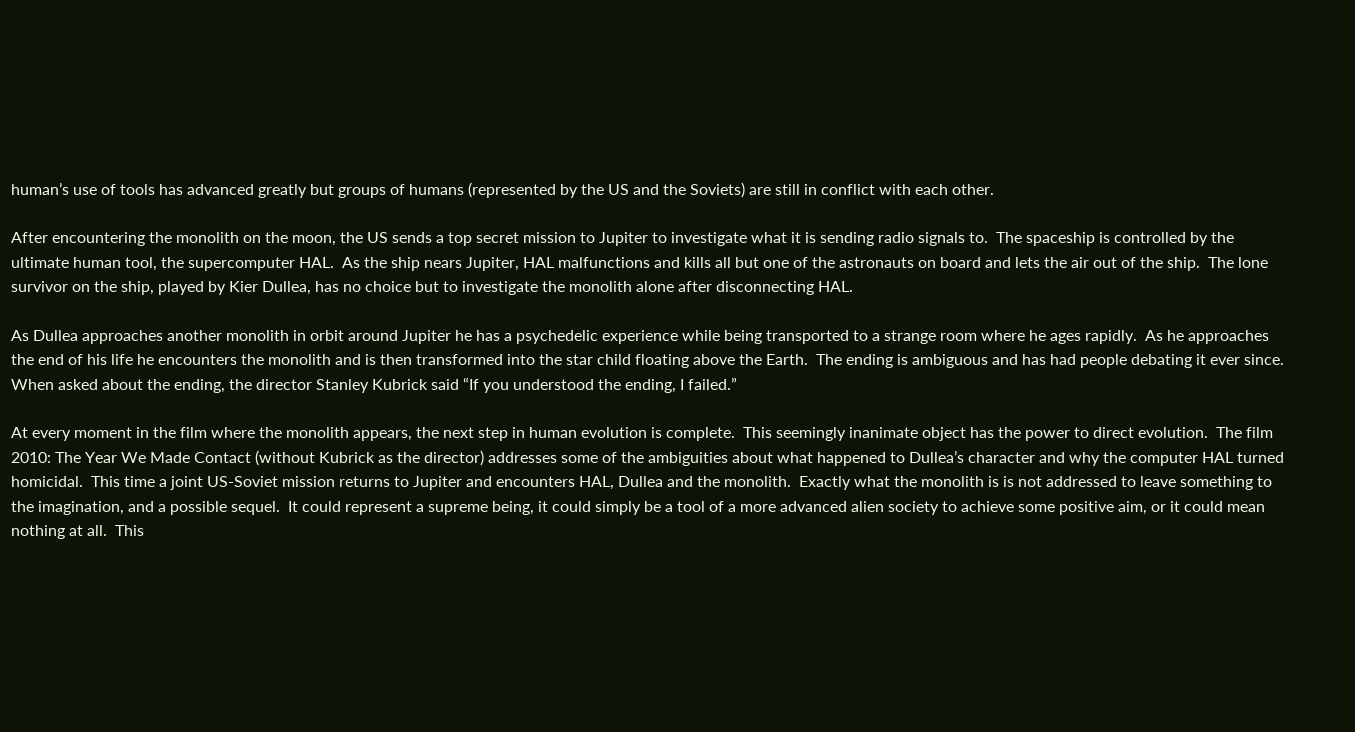human’s use of tools has advanced greatly but groups of humans (represented by the US and the Soviets) are still in conflict with each other.

After encountering the monolith on the moon, the US sends a top secret mission to Jupiter to investigate what it is sending radio signals to.  The spaceship is controlled by the ultimate human tool, the supercomputer HAL.  As the ship nears Jupiter, HAL malfunctions and kills all but one of the astronauts on board and lets the air out of the ship.  The lone survivor on the ship, played by Kier Dullea, has no choice but to investigate the monolith alone after disconnecting HAL.

As Dullea approaches another monolith in orbit around Jupiter he has a psychedelic experience while being transported to a strange room where he ages rapidly.  As he approaches the end of his life he encounters the monolith and is then transformed into the star child floating above the Earth.  The ending is ambiguous and has had people debating it ever since.  When asked about the ending, the director Stanley Kubrick said “If you understood the ending, I failed.”

At every moment in the film where the monolith appears, the next step in human evolution is complete.  This seemingly inanimate object has the power to direct evolution.  The film 2010: The Year We Made Contact (without Kubrick as the director) addresses some of the ambiguities about what happened to Dullea’s character and why the computer HAL turned homicidal.  This time a joint US-Soviet mission returns to Jupiter and encounters HAL, Dullea and the monolith.  Exactly what the monolith is is not addressed to leave something to the imagination, and a possible sequel.  It could represent a supreme being, it could simply be a tool of a more advanced alien society to achieve some positive aim, or it could mean nothing at all.  This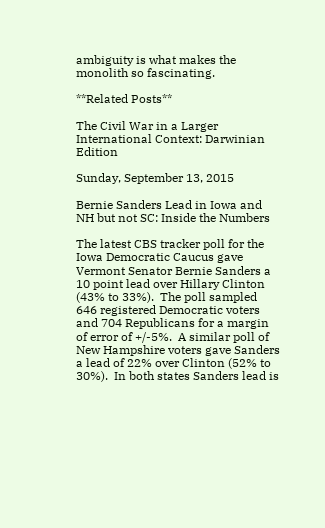ambiguity is what makes the monolith so fascinating.

**Related Posts**

The Civil War in a Larger International Context: Darwinian Edition

Sunday, September 13, 2015

Bernie Sanders Lead in Iowa and NH but not SC: Inside the Numbers

The latest CBS tracker poll for the Iowa Democratic Caucus gave Vermont Senator Bernie Sanders a 10 point lead over Hillary Clinton (43% to 33%).  The poll sampled 646 registered Democratic voters and 704 Republicans for a margin of error of +/-5%.  A similar poll of New Hampshire voters gave Sanders a lead of 22% over Clinton (52% to 30%).  In both states Sanders lead is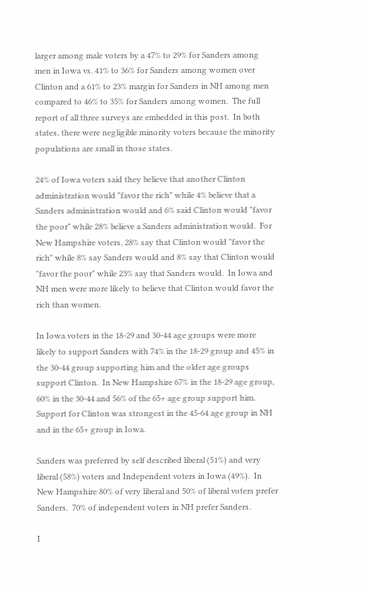larger among male voters by a 47% to 29% for Sanders among men in Iowa vs. 41% to 36% for Sanders among women over Clinton and a 61% to 23% margin for Sanders in NH among men compared to 46% to 35% for Sanders among women.  The full report of all three surveys are embedded in this post.  In both states, there were negligible minority voters because the minority populations are small in those states.

24% of Iowa voters said they believe that another Clinton administration would "favor the rich" while 4% believe that a Sanders administration would and 6% said Clinton would "favor the poor" while 28% believe a Sanders administration would.  For New Hampshire voters, 28% say that Clinton would "favor the rich" while 8% say Sanders would and 8% say that Clinton would "favor the poor" while 23% say that Sanders would.  In Iowa and NH men were more likely to believe that Clinton would favor the rich than women.

In Iowa voters in the 18-29 and 30-44 age groups were more likely to support Sanders with 74% in the 18-29 group and 45% in the 30-44 group supporting him and the older age groups support Clinton.  In New Hampshire 67% in the 18-29 age group, 60% in the 30-44 and 56% of the 65+ age group support him.  Support for Clinton was strongest in the 45-64 age group in NH and in the 65+ group in Iowa.

Sanders was preferred by self described liberal (51%) and very liberal (58%) voters and Independent voters in Iowa (49%).  In New Hampshire 80% of very liberal and 50% of liberal voters prefer Sanders.  70% of independent voters in NH prefer Sanders.

I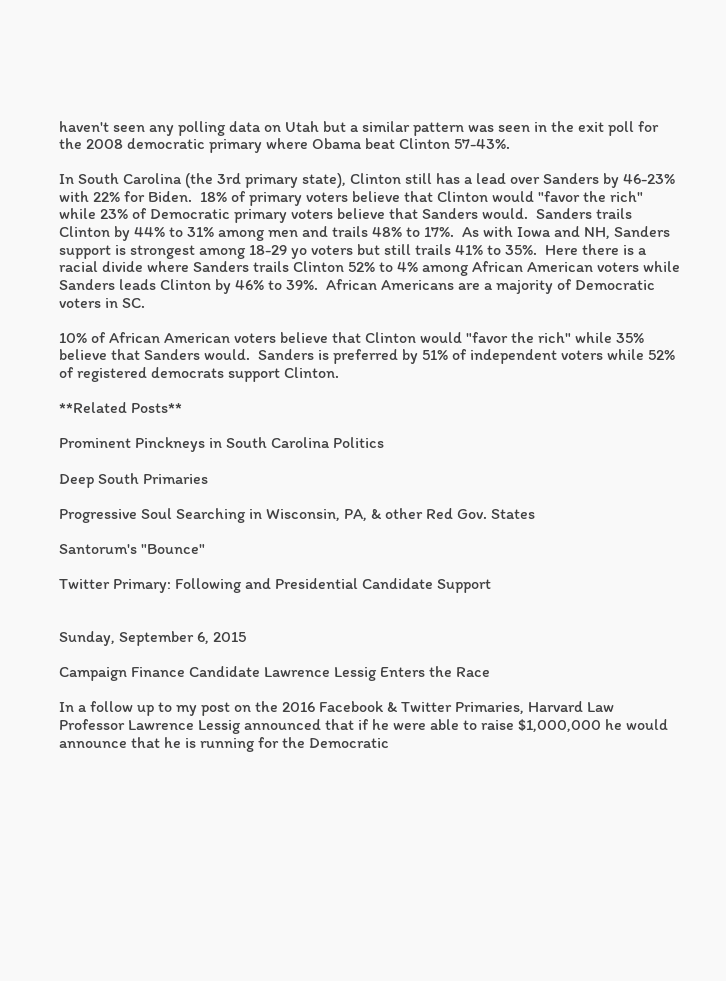haven't seen any polling data on Utah but a similar pattern was seen in the exit poll for the 2008 democratic primary where Obama beat Clinton 57-43%.

In South Carolina (the 3rd primary state), Clinton still has a lead over Sanders by 46-23% with 22% for Biden.  18% of primary voters believe that Clinton would "favor the rich" while 23% of Democratic primary voters believe that Sanders would.  Sanders trails Clinton by 44% to 31% among men and trails 48% to 17%.  As with Iowa and NH, Sanders support is strongest among 18-29 yo voters but still trails 41% to 35%.  Here there is a racial divide where Sanders trails Clinton 52% to 4% among African American voters while Sanders leads Clinton by 46% to 39%.  African Americans are a majority of Democratic voters in SC.

10% of African American voters believe that Clinton would "favor the rich" while 35% believe that Sanders would.  Sanders is preferred by 51% of independent voters while 52% of registered democrats support Clinton.

**Related Posts**

Prominent Pinckneys in South Carolina Politics

Deep South Primaries

Progressive Soul Searching in Wisconsin, PA, & other Red Gov. States

Santorum's "Bounce"

Twitter Primary: Following and Presidential Candidate Support


Sunday, September 6, 2015

Campaign Finance Candidate Lawrence Lessig Enters the Race

In a follow up to my post on the 2016 Facebook & Twitter Primaries, Harvard Law Professor Lawrence Lessig announced that if he were able to raise $1,000,000 he would announce that he is running for the Democratic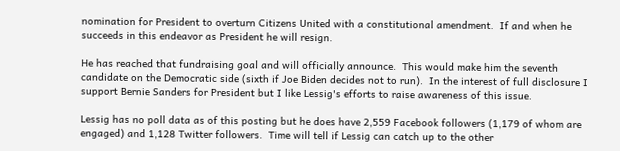nomination for President to overturn Citizens United with a constitutional amendment.  If and when he succeeds in this endeavor as President he will resign.

He has reached that fundraising goal and will officially announce.  This would make him the seventh candidate on the Democratic side (sixth if Joe Biden decides not to run).  In the interest of full disclosure I support Bernie Sanders for President but I like Lessig's efforts to raise awareness of this issue.

Lessig has no poll data as of this posting but he does have 2,559 Facebook followers (1,179 of whom are engaged) and 1,128 Twitter followers.  Time will tell if Lessig can catch up to the other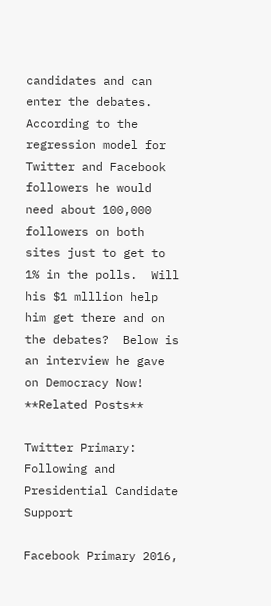candidates and can enter the debates.  According to the regression model for Twitter and Facebook followers he would need about 100,000 followers on both sites just to get to 1% in the polls.  Will his $1 mlllion help him get there and on the debates?  Below is an interview he gave on Democracy Now! **Related Posts**

Twitter Primary: Following and Presidential Candidate Support

Facebook Primary 2016,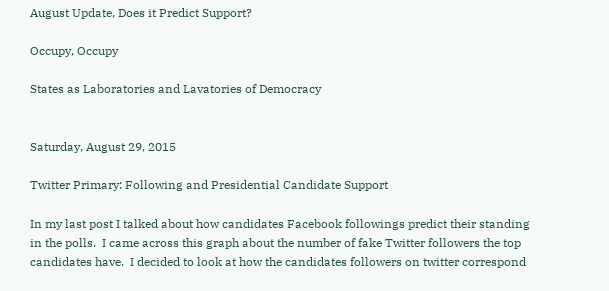August Update, Does it Predict Support?

Occupy, Occupy

States as Laboratories and Lavatories of Democracy


Saturday, August 29, 2015

Twitter Primary: Following and Presidential Candidate Support

In my last post I talked about how candidates Facebook followings predict their standing in the polls.  I came across this graph about the number of fake Twitter followers the top candidates have.  I decided to look at how the candidates followers on twitter correspond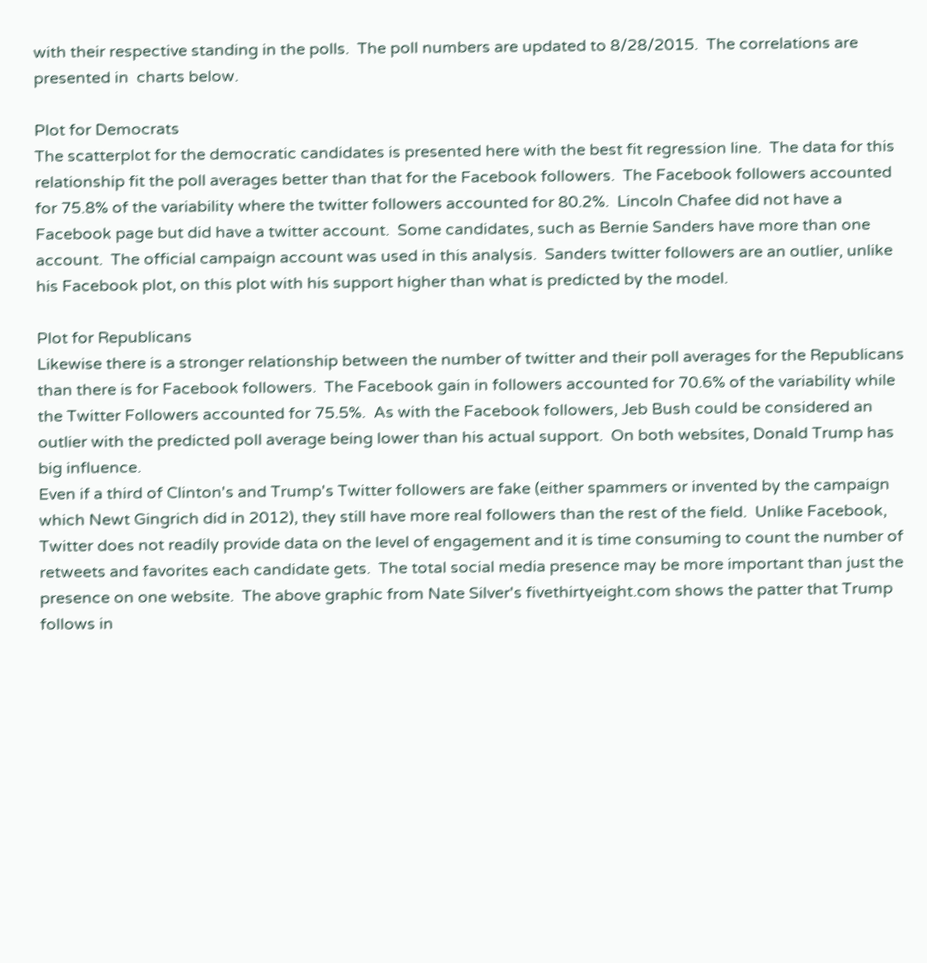with their respective standing in the polls.  The poll numbers are updated to 8/28/2015.  The correlations are presented in  charts below.

Plot for Democrats
The scatterplot for the democratic candidates is presented here with the best fit regression line.  The data for this relationship fit the poll averages better than that for the Facebook followers.  The Facebook followers accounted for 75.8% of the variability where the twitter followers accounted for 80.2%.  Lincoln Chafee did not have a Facebook page but did have a twitter account.  Some candidates, such as Bernie Sanders have more than one account.  The official campaign account was used in this analysis.  Sanders twitter followers are an outlier, unlike his Facebook plot, on this plot with his support higher than what is predicted by the model.

Plot for Republicans
Likewise there is a stronger relationship between the number of twitter and their poll averages for the Republicans than there is for Facebook followers.  The Facebook gain in followers accounted for 70.6% of the variability while the Twitter Followers accounted for 75.5%.  As with the Facebook followers, Jeb Bush could be considered an outlier with the predicted poll average being lower than his actual support.  On both websites, Donald Trump has big influence.
Even if a third of Clinton's and Trump's Twitter followers are fake (either spammers or invented by the campaign which Newt Gingrich did in 2012), they still have more real followers than the rest of the field.  Unlike Facebook, Twitter does not readily provide data on the level of engagement and it is time consuming to count the number of retweets and favorites each candidate gets.  The total social media presence may be more important than just the presence on one website.  The above graphic from Nate Silver's fivethirtyeight.com shows the patter that Trump follows in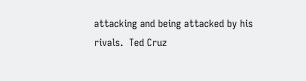attacking and being attacked by his rivals.  Ted Cruz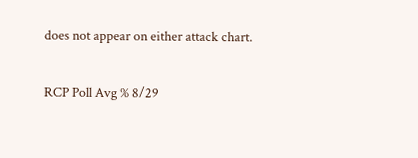does not appear on either attack chart.

RCP Poll Avg % 8/29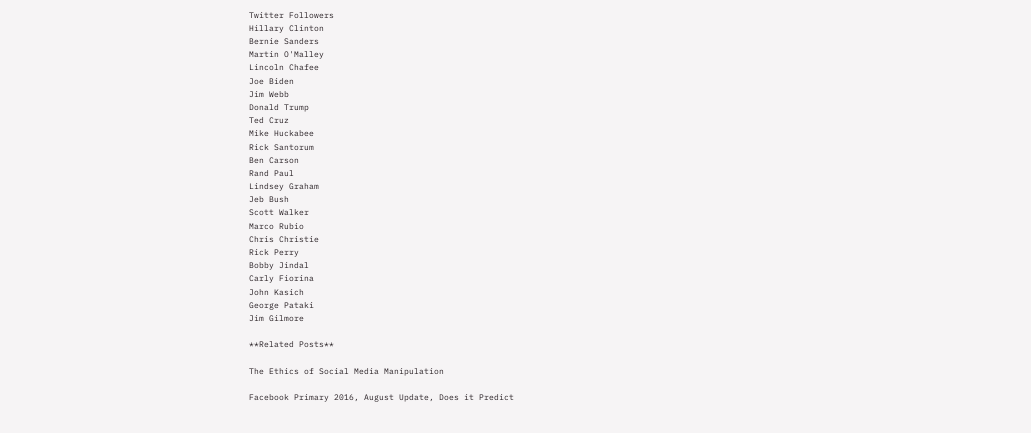Twitter Followers
Hillary Clinton
Bernie Sanders
Martin O'Malley
Lincoln Chafee
Joe Biden
Jim Webb
Donald Trump
Ted Cruz
Mike Huckabee
Rick Santorum
Ben Carson
Rand Paul
Lindsey Graham
Jeb Bush
Scott Walker
Marco Rubio
Chris Christie
Rick Perry
Bobby Jindal
Carly Fiorina
John Kasich
George Pataki
Jim Gilmore

**Related Posts**

The Ethics of Social Media Manipulation

Facebook Primary 2016, August Update, Does it Predict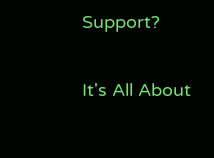Support?

It's All About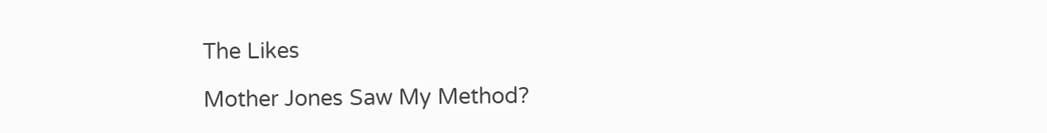The Likes

Mother Jones Saw My Method?